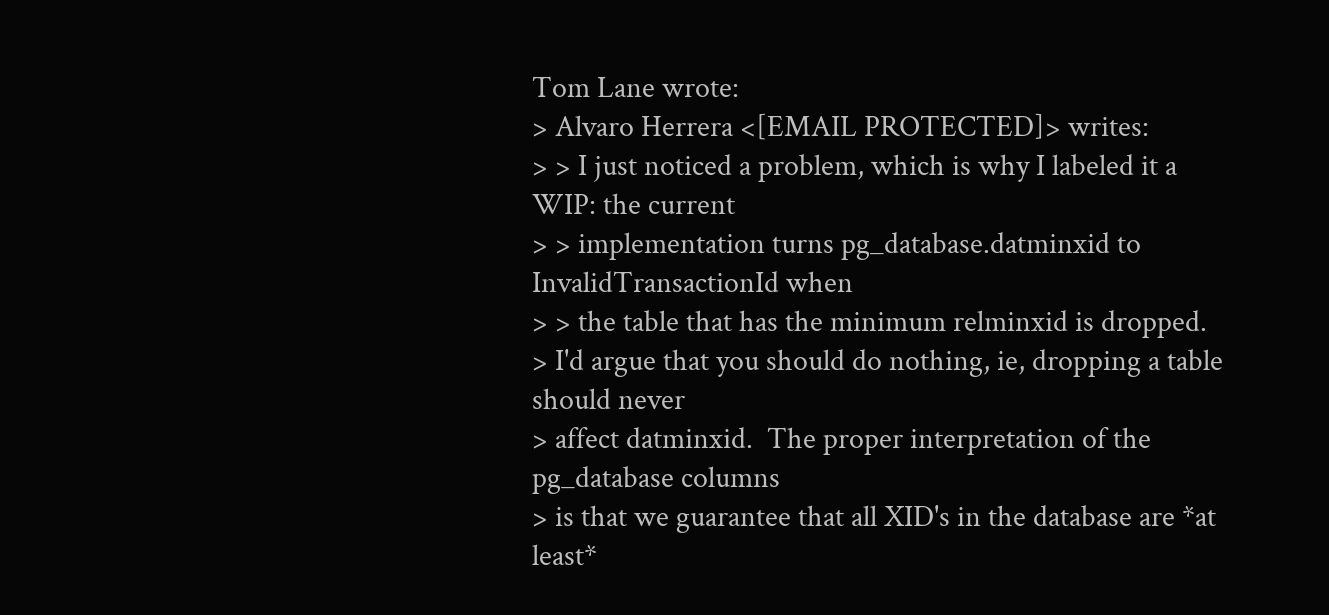Tom Lane wrote:
> Alvaro Herrera <[EMAIL PROTECTED]> writes:
> > I just noticed a problem, which is why I labeled it a WIP: the current
> > implementation turns pg_database.datminxid to InvalidTransactionId when
> > the table that has the minimum relminxid is dropped.
> I'd argue that you should do nothing, ie, dropping a table should never
> affect datminxid.  The proper interpretation of the pg_database columns
> is that we guarantee that all XID's in the database are *at least*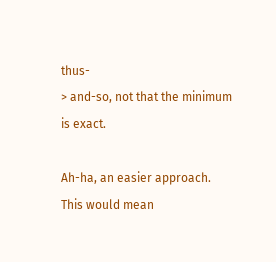thus-
> and-so, not that the minimum is exact.

Ah-ha, an easier approach.  This would mean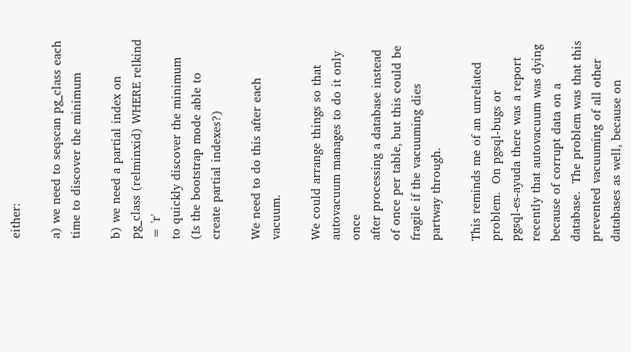either:

a) we need to seqscan pg_class each time to discover the minimum

b) we need a partial index on pg_class (relminxid) WHERE relkind = 'r'
to quickly discover the minimum
(Is the bootstrap mode able to create partial indexes?)

We need to do this after each vacuum.

We could arrange things so that autovacuum manages to do it only once
after processing a database instead of once per table, but this could be
fragile if the vacuuming dies partway through.

This reminds me of an unrelated problem.  On pgsql-bugs or
pgsql-es-ayuda there was a report recently that autovacuum was dying
because of corrupt data on a database.  The problem was that this
prevented vacuuming of all other databases as well, because on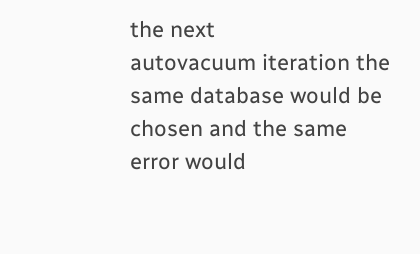the next
autovacuum iteration the same database would be chosen and the same
error would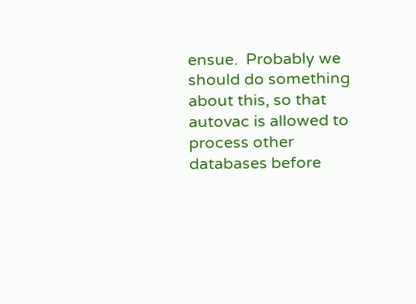ensue.  Probably we should do something about this, so that
autovac is allowed to process other databases before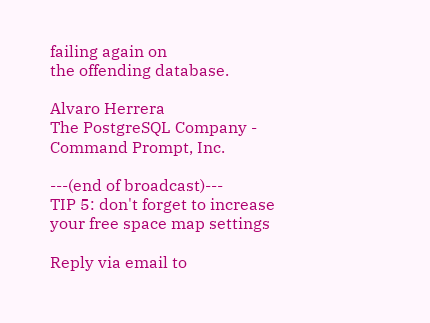failing again on
the offending database.

Alvaro Herrera
The PostgreSQL Company - Command Prompt, Inc.

---(end of broadcast)---
TIP 5: don't forget to increase your free space map settings

Reply via email to